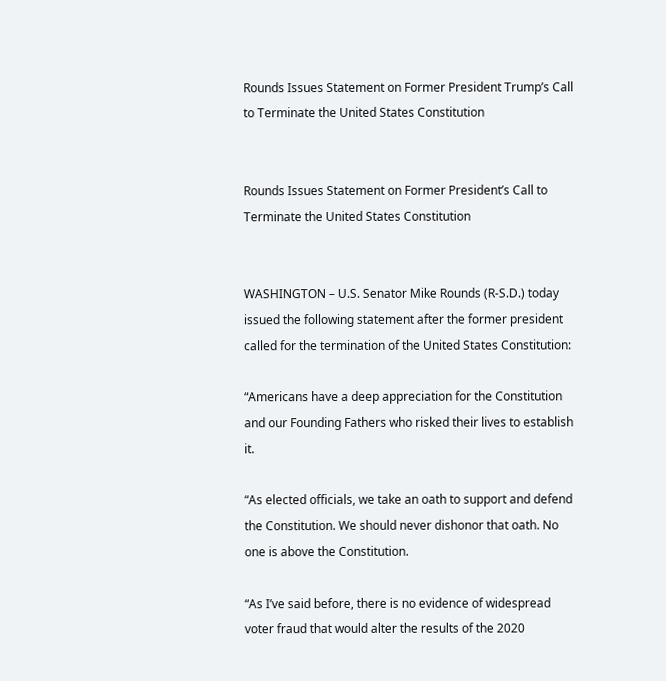Rounds Issues Statement on Former President Trump’s Call to Terminate the United States Constitution


Rounds Issues Statement on Former President’s Call to Terminate the United States Constitution


WASHINGTON – U.S. Senator Mike Rounds (R-S.D.) today issued the following statement after the former president called for the termination of the United States Constitution:

“Americans have a deep appreciation for the Constitution and our Founding Fathers who risked their lives to establish it.

“As elected officials, we take an oath to support and defend the Constitution. We should never dishonor that oath. No one is above the Constitution.

“As I’ve said before, there is no evidence of widespread voter fraud that would alter the results of the 2020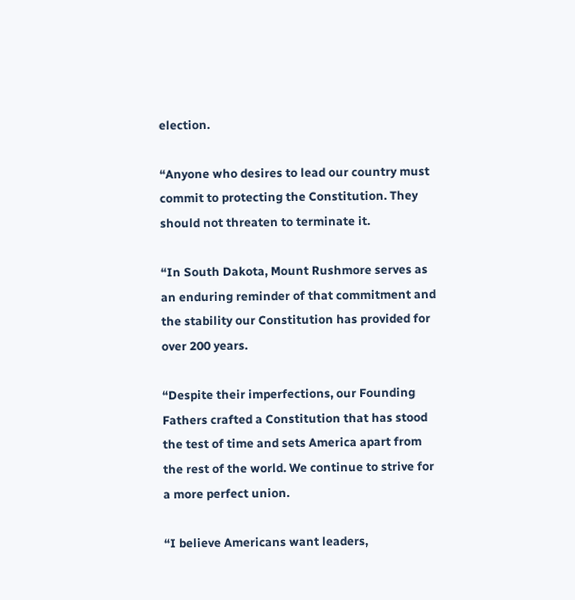election.

“Anyone who desires to lead our country must commit to protecting the Constitution. They should not threaten to terminate it.

“In South Dakota, Mount Rushmore serves as an enduring reminder of that commitment and the stability our Constitution has provided for over 200 years.

“Despite their imperfections, our Founding Fathers crafted a Constitution that has stood the test of time and sets America apart from the rest of the world. We continue to strive for a more perfect union.

“I believe Americans want leaders,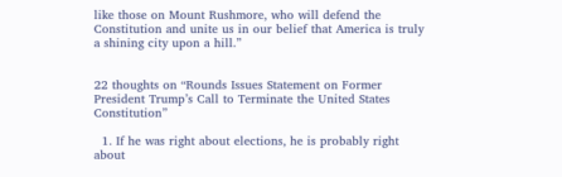like those on Mount Rushmore, who will defend the Constitution and unite us in our belief that America is truly a shining city upon a hill.”


22 thoughts on “Rounds Issues Statement on Former President Trump’s Call to Terminate the United States Constitution”

  1. If he was right about elections, he is probably right about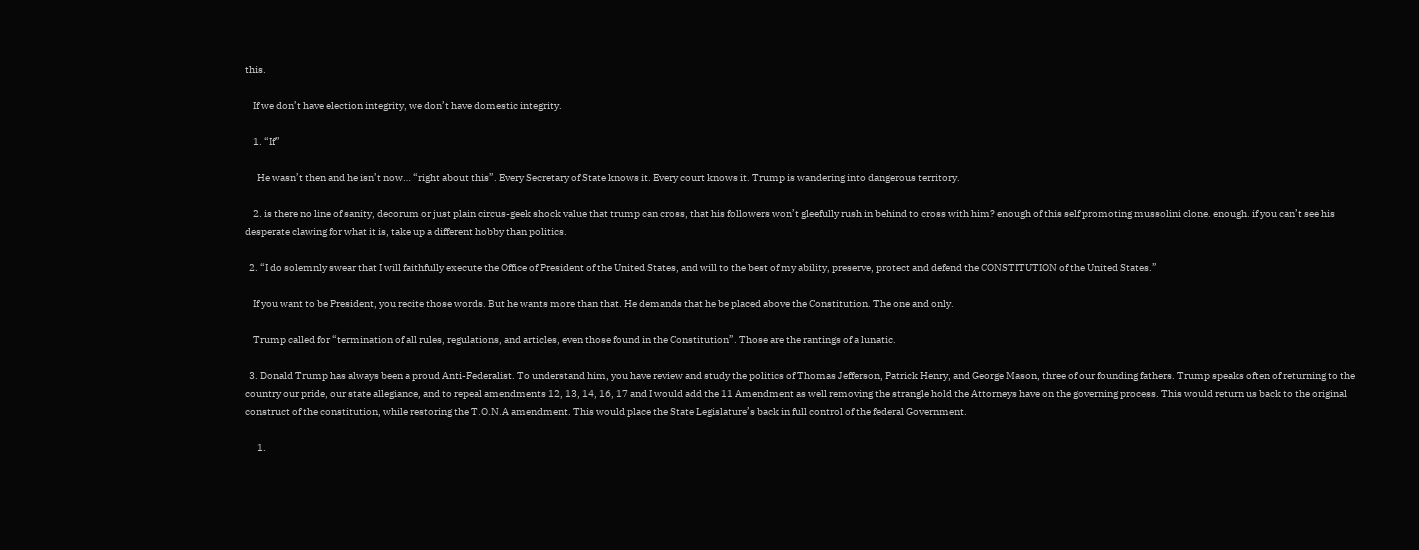this.

    If we don’t have election integrity, we don’t have domestic integrity.

    1. “If”

      He wasn’t then and he isn’t now… “right about this”. Every Secretary of State knows it. Every court knows it. Trump is wandering into dangerous territory.

    2. is there no line of sanity, decorum or just plain circus-geek shock value that trump can cross, that his followers won’t gleefully rush in behind to cross with him? enough of this self promoting mussolini clone. enough. if you can’t see his desperate clawing for what it is, take up a different hobby than politics.

  2. “I do solemnly swear that I will faithfully execute the Office of President of the United States, and will to the best of my ability, preserve, protect and defend the CONSTITUTION of the United States.”

    If you want to be President, you recite those words. But he wants more than that. He demands that he be placed above the Constitution. The one and only.

    Trump called for “termination of all rules, regulations, and articles, even those found in the Constitution”. Those are the rantings of a lunatic.

  3. Donald Trump has always been a proud Anti-Federalist. To understand him, you have review and study the politics of Thomas Jefferson, Patrick Henry, and George Mason, three of our founding fathers. Trump speaks often of returning to the country our pride, our state allegiance, and to repeal amendments 12, 13, 14, 16, 17 and I would add the 11 Amendment as well removing the strangle hold the Attorneys have on the governing process. This would return us back to the original construct of the constitution, while restoring the T.O.N.A amendment. This would place the State Legislature’s back in full control of the federal Government.

      1.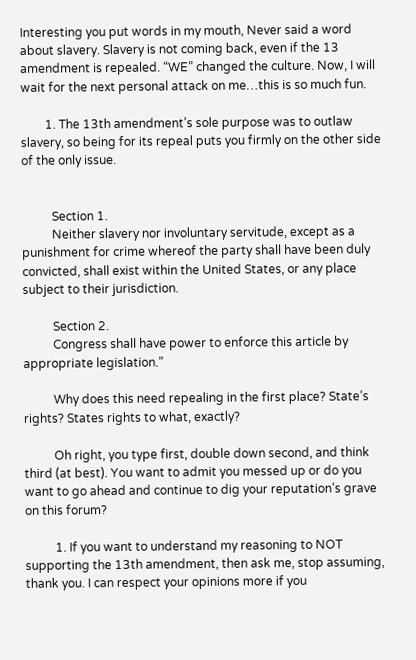Interesting you put words in my mouth, Never said a word about slavery. Slavery is not coming back, even if the 13 amendment is repealed. “WE” changed the culture. Now, I will wait for the next personal attack on me…this is so much fun.

        1. The 13th amendment’s sole purpose was to outlaw slavery, so being for its repeal puts you firmly on the other side of the only issue.


          Section 1.
          Neither slavery nor involuntary servitude, except as a punishment for crime whereof the party shall have been duly convicted, shall exist within the United States, or any place subject to their jurisdiction.

          Section 2.
          Congress shall have power to enforce this article by appropriate legislation.”

          Why does this need repealing in the first place? State’s rights? States rights to what, exactly?

          Oh right, you type first, double down second, and think third (at best). You want to admit you messed up or do you want to go ahead and continue to dig your reputation’s grave on this forum?

          1. If you want to understand my reasoning to NOT supporting the 13th amendment, then ask me, stop assuming, thank you. I can respect your opinions more if you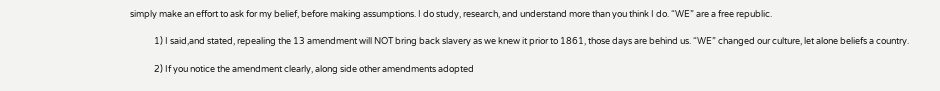simply make an effort to ask for my belief, before making assumptions. I do study, research, and understand more than you think I do. “WE” are a free republic.

            1) I said,and stated, repealing the 13 amendment will NOT bring back slavery as we knew it prior to 1861, those days are behind us. “WE” changed our culture, let alone beliefs a country.

            2) If you notice the amendment clearly, along side other amendments adopted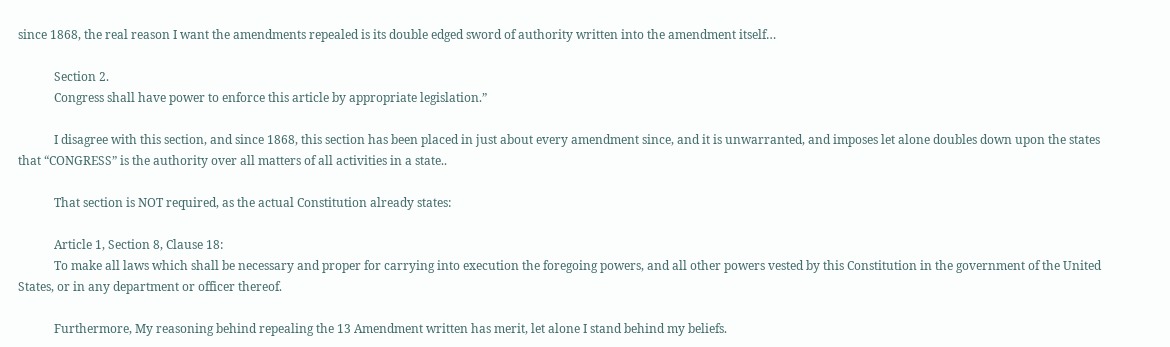since 1868, the real reason I want the amendments repealed is its double edged sword of authority written into the amendment itself…

            Section 2.
            Congress shall have power to enforce this article by appropriate legislation.”

            I disagree with this section, and since 1868, this section has been placed in just about every amendment since, and it is unwarranted, and imposes let alone doubles down upon the states that “CONGRESS” is the authority over all matters of all activities in a state..

            That section is NOT required, as the actual Constitution already states:

            Article 1, Section 8, Clause 18:
            To make all laws which shall be necessary and proper for carrying into execution the foregoing powers, and all other powers vested by this Constitution in the government of the United States, or in any department or officer thereof.

            Furthermore, My reasoning behind repealing the 13 Amendment written has merit, let alone I stand behind my beliefs.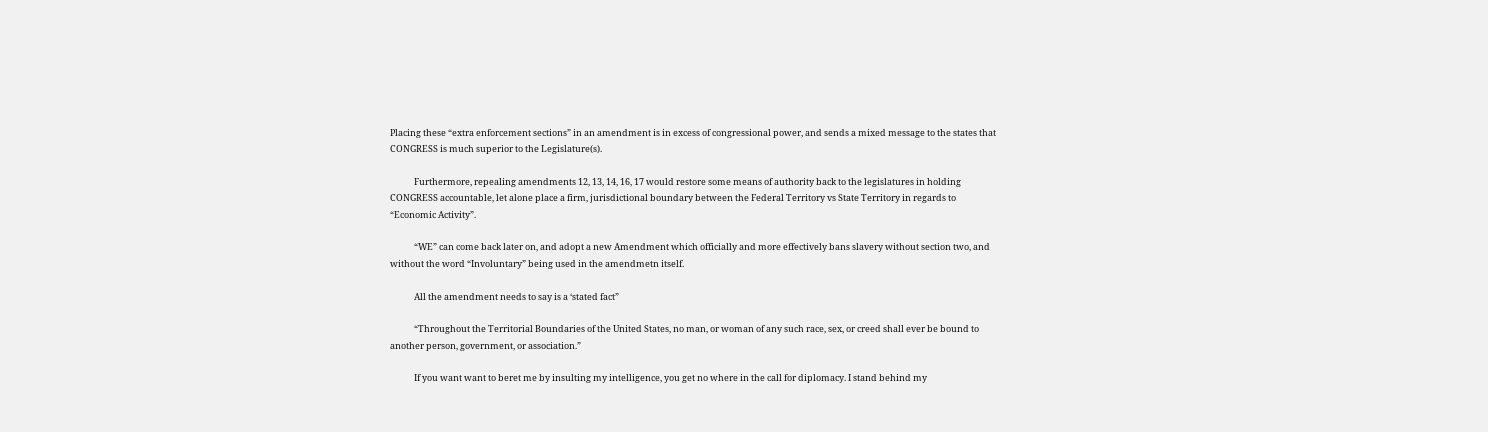Placing these “extra enforcement sections” in an amendment is in excess of congressional power, and sends a mixed message to the states that CONGRESS is much superior to the Legislature(s).

            Furthermore, repealing amendments 12, 13, 14, 16, 17 would restore some means of authority back to the legislatures in holding CONGRESS accountable, let alone place a firm, jurisdictional boundary between the Federal Territory vs State Territory in regards to “Economic Activity”.

            “WE” can come back later on, and adopt a new Amendment which officially and more effectively bans slavery without section two, and without the word “Involuntary” being used in the amendmetn itself.

            All the amendment needs to say is a ‘stated fact”

            “Throughout the Territorial Boundaries of the United States, no man, or woman of any such race, sex, or creed shall ever be bound to another person, government, or association.”

            If you want want to beret me by insulting my intelligence, you get no where in the call for diplomacy. I stand behind my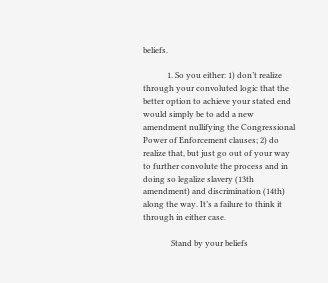beliefs.

            1. So you either: 1) don’t realize through your convoluted logic that the better option to achieve your stated end would simply be to add a new amendment nullifying the Congressional Power of Enforcement clauses; 2) do realize that, but just go out of your way to further convolute the process and in doing so legalize slavery (13th amendment) and discrimination (14th) along the way. It’s a failure to think it through in either case.

              Stand by your beliefs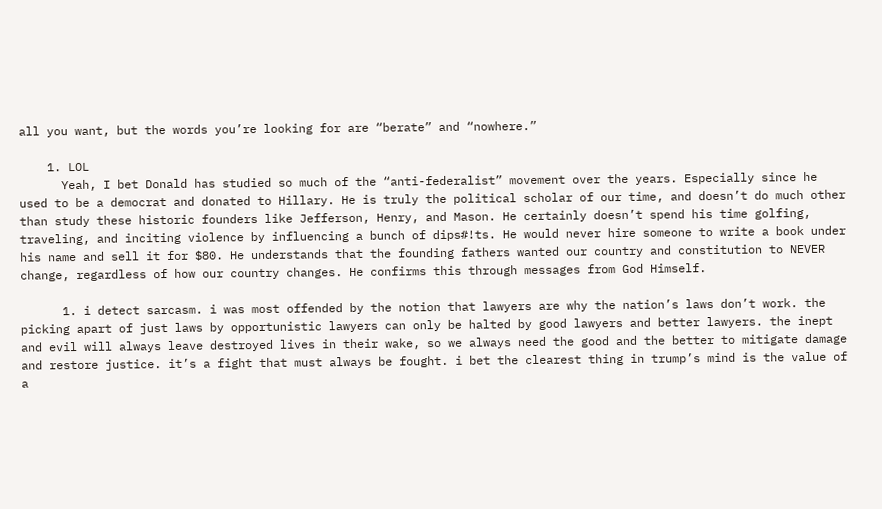all you want, but the words you’re looking for are “berate” and “nowhere.”

    1. LOL
      Yeah, I bet Donald has studied so much of the “anti-federalist” movement over the years. Especially since he used to be a democrat and donated to Hillary. He is truly the political scholar of our time, and doesn’t do much other than study these historic founders like Jefferson, Henry, and Mason. He certainly doesn’t spend his time golfing, traveling, and inciting violence by influencing a bunch of dips#!ts. He would never hire someone to write a book under his name and sell it for $80. He understands that the founding fathers wanted our country and constitution to NEVER change, regardless of how our country changes. He confirms this through messages from God Himself.

      1. i detect sarcasm. i was most offended by the notion that lawyers are why the nation’s laws don’t work. the picking apart of just laws by opportunistic lawyers can only be halted by good lawyers and better lawyers. the inept and evil will always leave destroyed lives in their wake, so we always need the good and the better to mitigate damage and restore justice. it’s a fight that must always be fought. i bet the clearest thing in trump’s mind is the value of a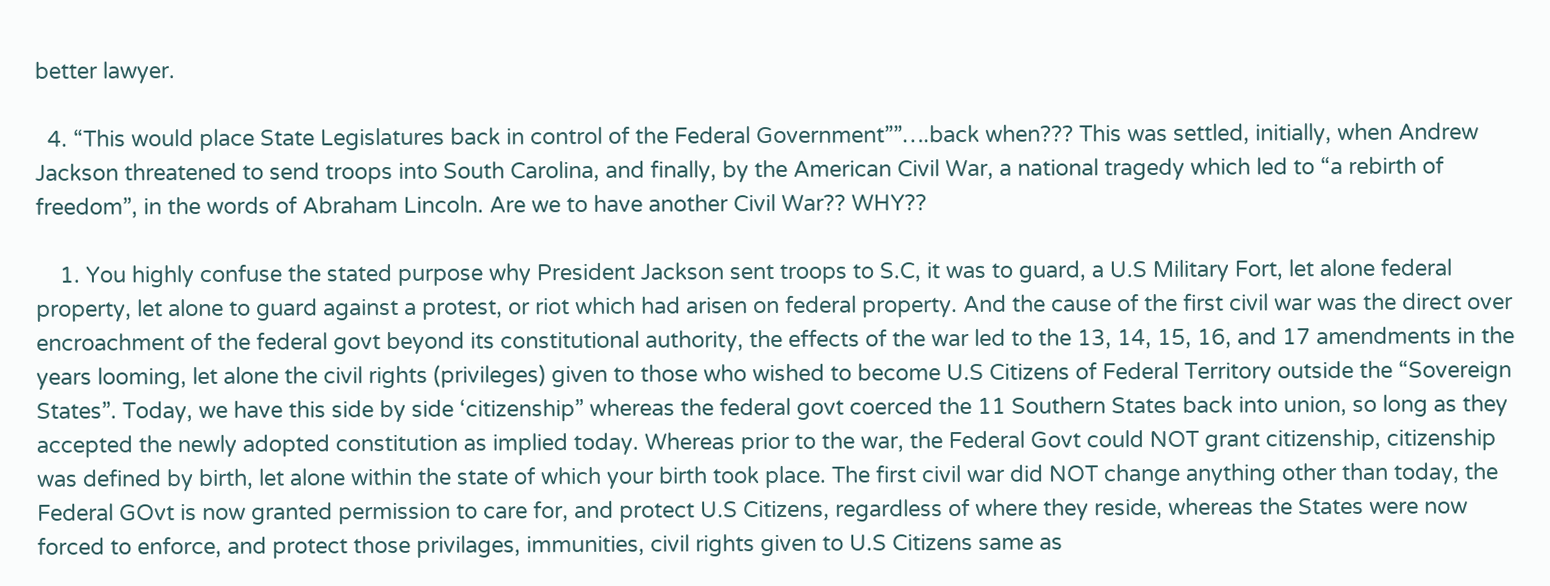better lawyer.

  4. “This would place State Legislatures back in control of the Federal Government””….back when??? This was settled, initially, when Andrew Jackson threatened to send troops into South Carolina, and finally, by the American Civil War, a national tragedy which led to “a rebirth of freedom”, in the words of Abraham Lincoln. Are we to have another Civil War?? WHY??

    1. You highly confuse the stated purpose why President Jackson sent troops to S.C, it was to guard, a U.S Military Fort, let alone federal property, let alone to guard against a protest, or riot which had arisen on federal property. And the cause of the first civil war was the direct over encroachment of the federal govt beyond its constitutional authority, the effects of the war led to the 13, 14, 15, 16, and 17 amendments in the years looming, let alone the civil rights (privileges) given to those who wished to become U.S Citizens of Federal Territory outside the “Sovereign States”. Today, we have this side by side ‘citizenship” whereas the federal govt coerced the 11 Southern States back into union, so long as they accepted the newly adopted constitution as implied today. Whereas prior to the war, the Federal Govt could NOT grant citizenship, citizenship was defined by birth, let alone within the state of which your birth took place. The first civil war did NOT change anything other than today, the Federal GOvt is now granted permission to care for, and protect U.S Citizens, regardless of where they reside, whereas the States were now forced to enforce, and protect those privilages, immunities, civil rights given to U.S Citizens same as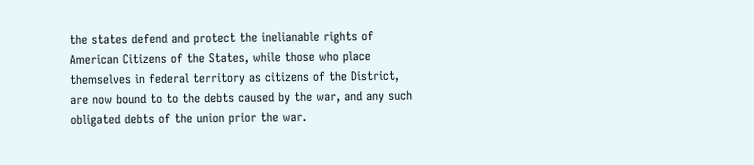the states defend and protect the inelianable rights of American Citizens of the States, while those who place themselves in federal territory as citizens of the District, are now bound to to the debts caused by the war, and any such obligated debts of the union prior the war.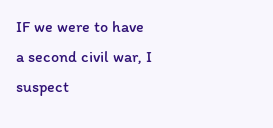IF we were to have a second civil war, I suspect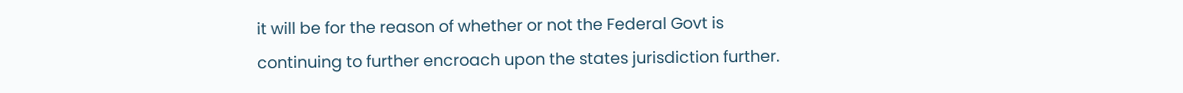it will be for the reason of whether or not the Federal Govt is continuing to further encroach upon the states jurisdiction further.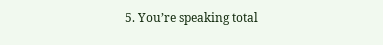5. You’re speaking total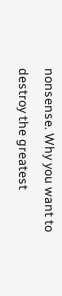nonsense. Why you want to destroy the greatest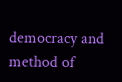democracy and method of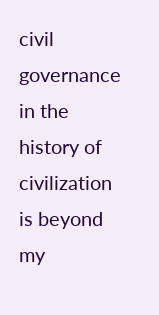civil governance in the history of civilization is beyond my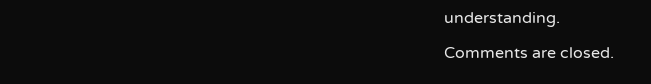understanding.

Comments are closed.